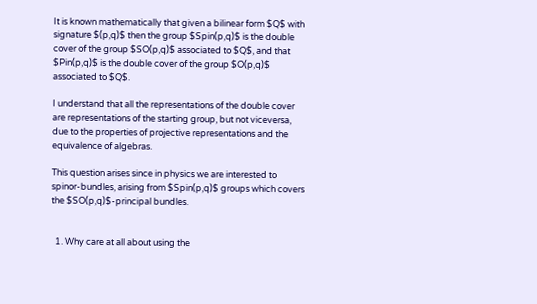It is known mathematically that given a bilinear form $Q$ with signature $(p,q)$ then the group $Spin(p,q)$ is the double cover of the group $SO(p,q)$ associated to $Q$, and that $Pin(p,q)$ is the double cover of the group $O(p,q)$ associated to $Q$.

I understand that all the representations of the double cover are representations of the starting group, but not viceversa, due to the properties of projective representations and the equivalence of algebras.

This question arises since in physics we are interested to spinor-bundles, arising from $Spin(p,q)$ groups which covers the $SO(p,q)$-principal bundles.


  1. Why care at all about using the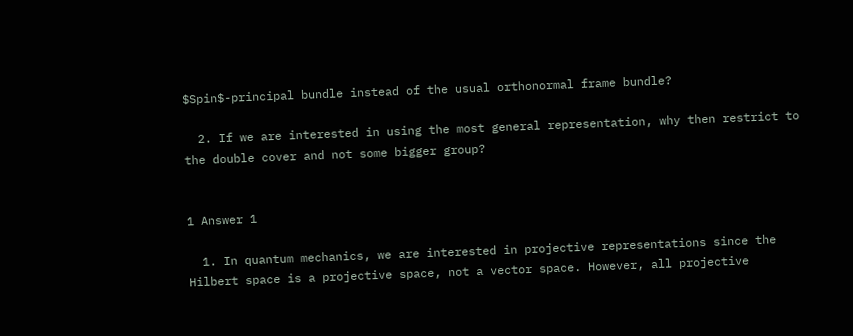$Spin$-principal bundle instead of the usual orthonormal frame bundle?

  2. If we are interested in using the most general representation, why then restrict to the double cover and not some bigger group?


1 Answer 1

  1. In quantum mechanics, we are interested in projective representations since the Hilbert space is a projective space, not a vector space. However, all projective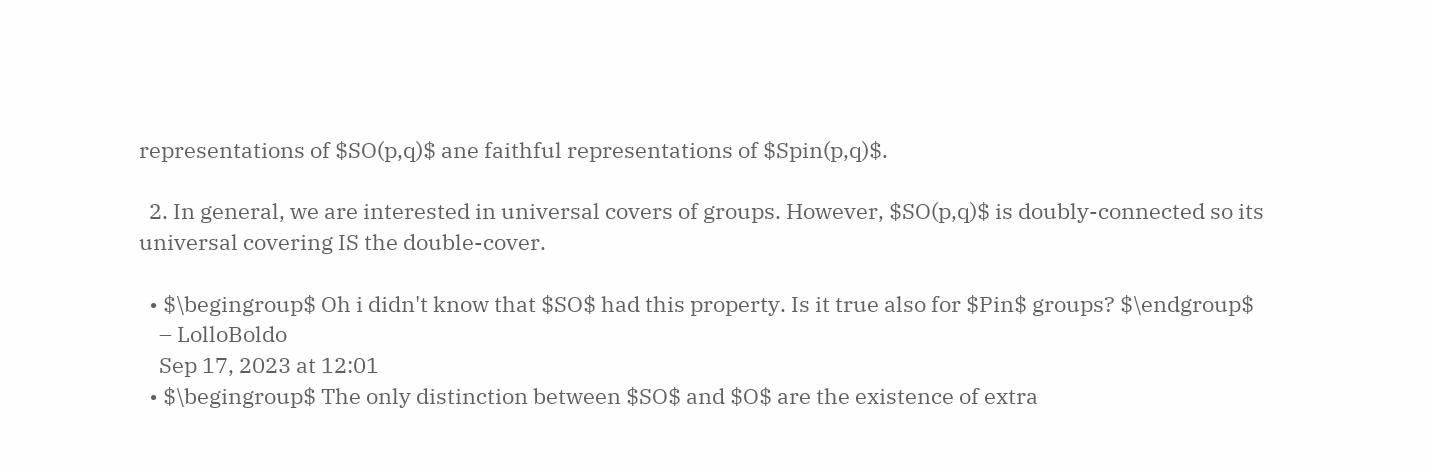representations of $SO(p,q)$ ane faithful representations of $Spin(p,q)$.

  2. In general, we are interested in universal covers of groups. However, $SO(p,q)$ is doubly-connected so its universal covering IS the double-cover.

  • $\begingroup$ Oh i didn't know that $SO$ had this property. Is it true also for $Pin$ groups? $\endgroup$
    – LolloBoldo
    Sep 17, 2023 at 12:01
  • $\begingroup$ The only distinction between $SO$ and $O$ are the existence of extra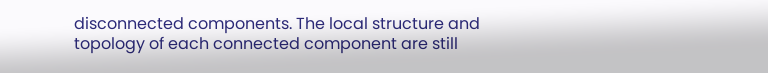disconnected components. The local structure and topology of each connected component are still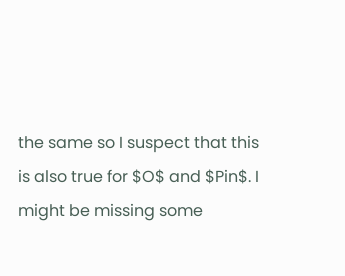the same so I suspect that this is also true for $O$ and $Pin$. I might be missing some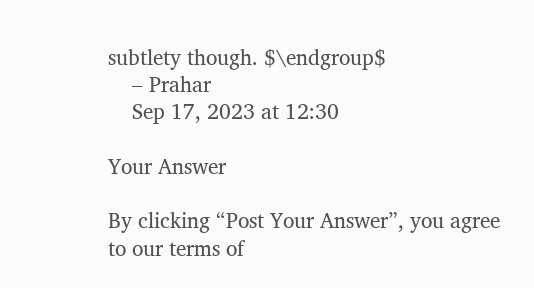subtlety though. $\endgroup$
    – Prahar
    Sep 17, 2023 at 12:30

Your Answer

By clicking “Post Your Answer”, you agree to our terms of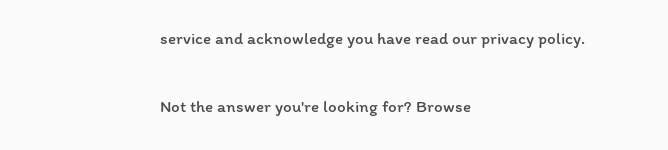service and acknowledge you have read our privacy policy.

Not the answer you're looking for? Browse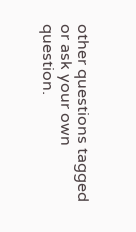other questions tagged or ask your own question.